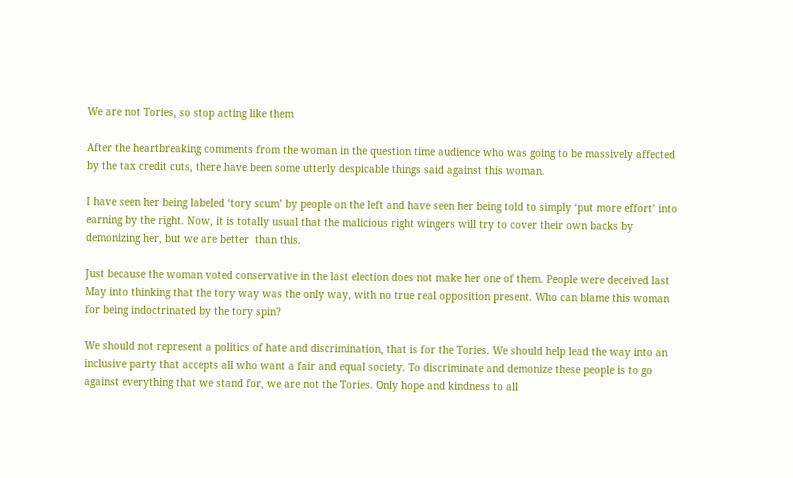We are not Tories, so stop acting like them

After the heartbreaking comments from the woman in the question time audience who was going to be massively affected by the tax credit cuts, there have been some utterly despicable things said against this woman.

I have seen her being labeled ‘tory scum’ by people on the left and have seen her being told to simply ‘put more effort’ into earning by the right. Now, it is totally usual that the malicious right wingers will try to cover their own backs by demonizing her, but we are better  than this.

Just because the woman voted conservative in the last election does not make her one of them. People were deceived last May into thinking that the tory way was the only way, with no true real opposition present. Who can blame this woman for being indoctrinated by the tory spin?

We should not represent a politics of hate and discrimination, that is for the Tories. We should help lead the way into an inclusive party that accepts all who want a fair and equal society. To discriminate and demonize these people is to go against everything that we stand for, we are not the Tories. Only hope and kindness to all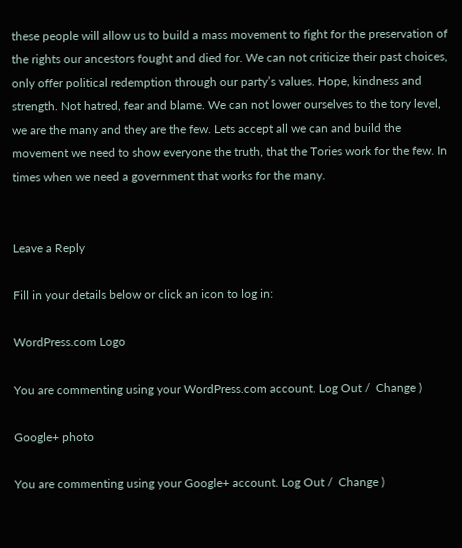these people will allow us to build a mass movement to fight for the preservation of the rights our ancestors fought and died for. We can not criticize their past choices, only offer political redemption through our party’s values. Hope, kindness and strength. Not hatred, fear and blame. We can not lower ourselves to the tory level, we are the many and they are the few. Lets accept all we can and build the movement we need to show everyone the truth, that the Tories work for the few. In times when we need a government that works for the many.


Leave a Reply

Fill in your details below or click an icon to log in:

WordPress.com Logo

You are commenting using your WordPress.com account. Log Out /  Change )

Google+ photo

You are commenting using your Google+ account. Log Out /  Change )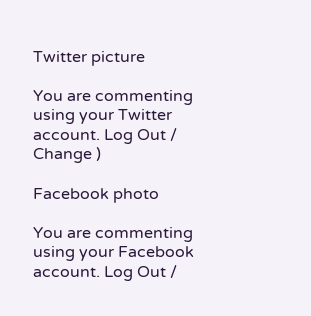Twitter picture

You are commenting using your Twitter account. Log Out /  Change )

Facebook photo

You are commenting using your Facebook account. Log Out /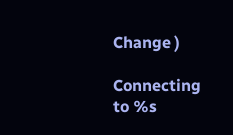Change )

Connecting to %s